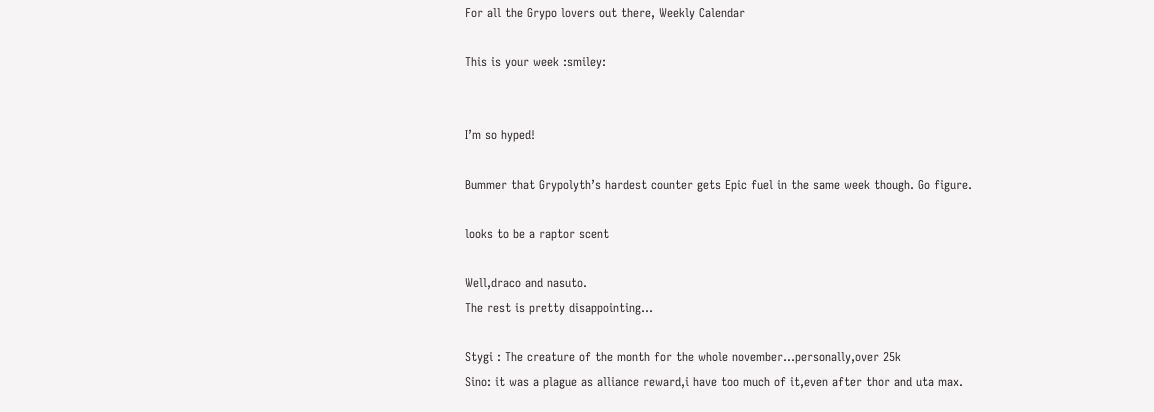For all the Grypo lovers out there, Weekly Calendar

This is your week :smiley:


I’m so hyped!

Bummer that Grypolyth’s hardest counter gets Epic fuel in the same week though. Go figure.

looks to be a raptor scent

Well,draco and nasuto.
The rest is pretty disappointing…

Stygi : The creature of the month for the whole november…personally,over 25k
Sino: it was a plague as alliance reward,i have too much of it,even after thor and uta max.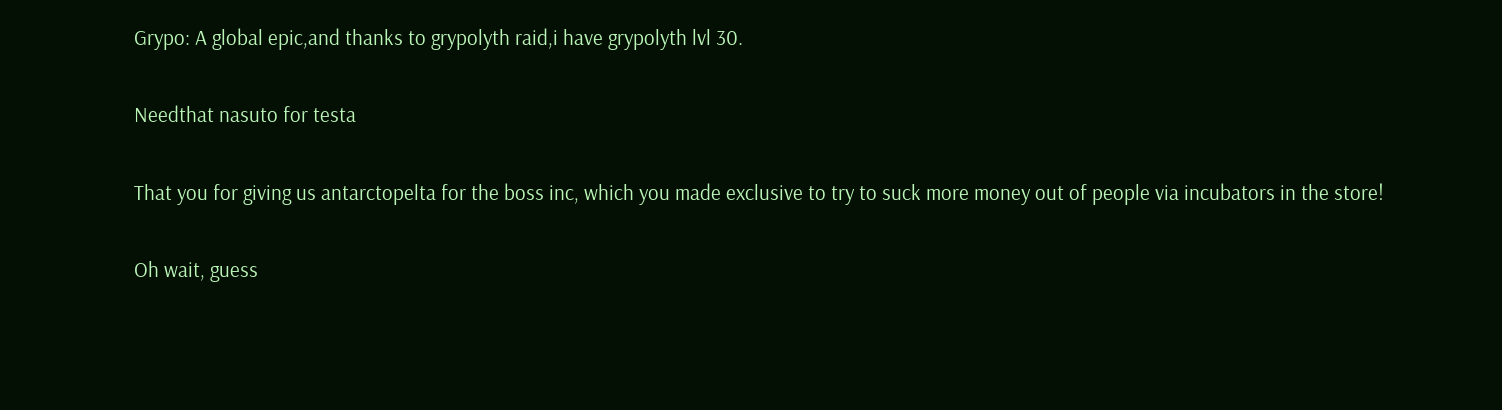Grypo: A global epic,and thanks to grypolyth raid,i have grypolyth lvl 30.

Needthat nasuto for testa

That you for giving us antarctopelta for the boss inc, which you made exclusive to try to suck more money out of people via incubators in the store!

Oh wait, guess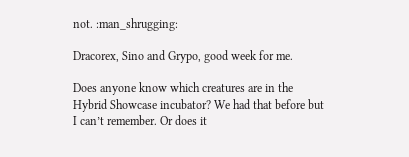not. :man_shrugging:

Dracorex, Sino and Grypo, good week for me.

Does anyone know which creatures are in the Hybrid Showcase incubator? We had that before but I can’t remember. Or does it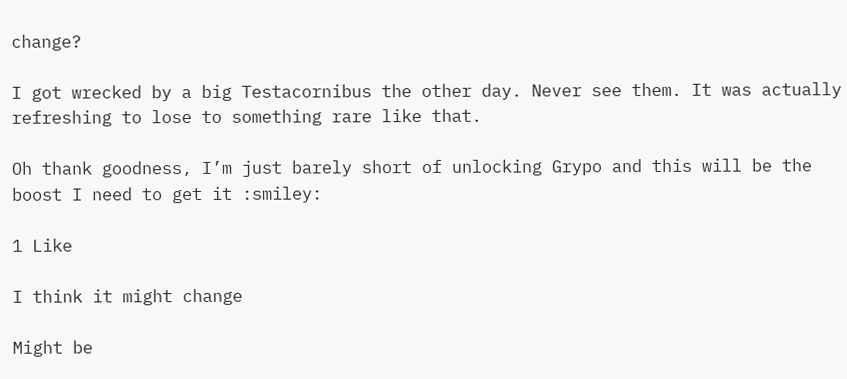change?

I got wrecked by a big Testacornibus the other day. Never see them. It was actually refreshing to lose to something rare like that.

Oh thank goodness, I’m just barely short of unlocking Grypo and this will be the boost I need to get it :smiley:

1 Like

I think it might change

Might be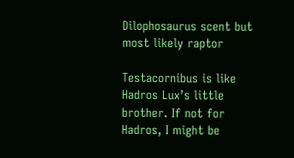Dilophosaurus scent but most likely raptor

Testacornibus is like Hadros Lux’s little brother. If not for Hadros, I might be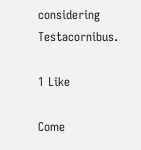considering Testacornibus.

1 Like

Come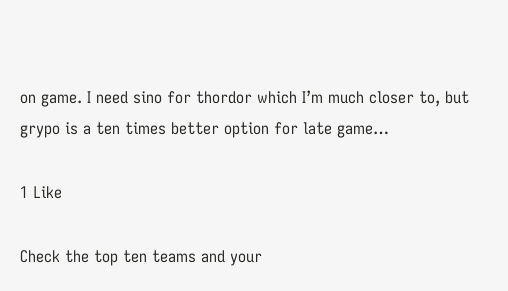on game. I need sino for thordor which I’m much closer to, but grypo is a ten times better option for late game…

1 Like

Check the top ten teams and your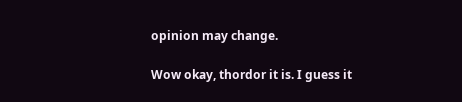opinion may change.

Wow okay, thordor it is. I guess it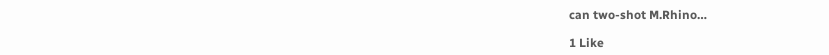can two-shot M.Rhino…

1 Like